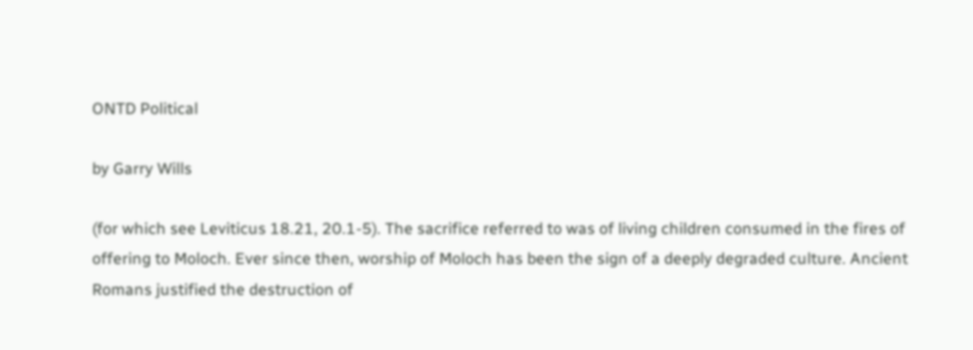ONTD Political

by Garry Wills

(for which see Leviticus 18.21, 20.1-5). The sacrifice referred to was of living children consumed in the fires of offering to Moloch. Ever since then, worship of Moloch has been the sign of a deeply degraded culture. Ancient Romans justified the destruction of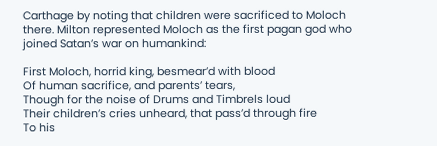Carthage by noting that children were sacrificed to Moloch there. Milton represented Moloch as the first pagan god who joined Satan’s war on humankind:

First Moloch, horrid king, besmear’d with blood
Of human sacrifice, and parents’ tears,
Though for the noise of Drums and Timbrels loud
Their children’s cries unheard, that pass’d through fire
To his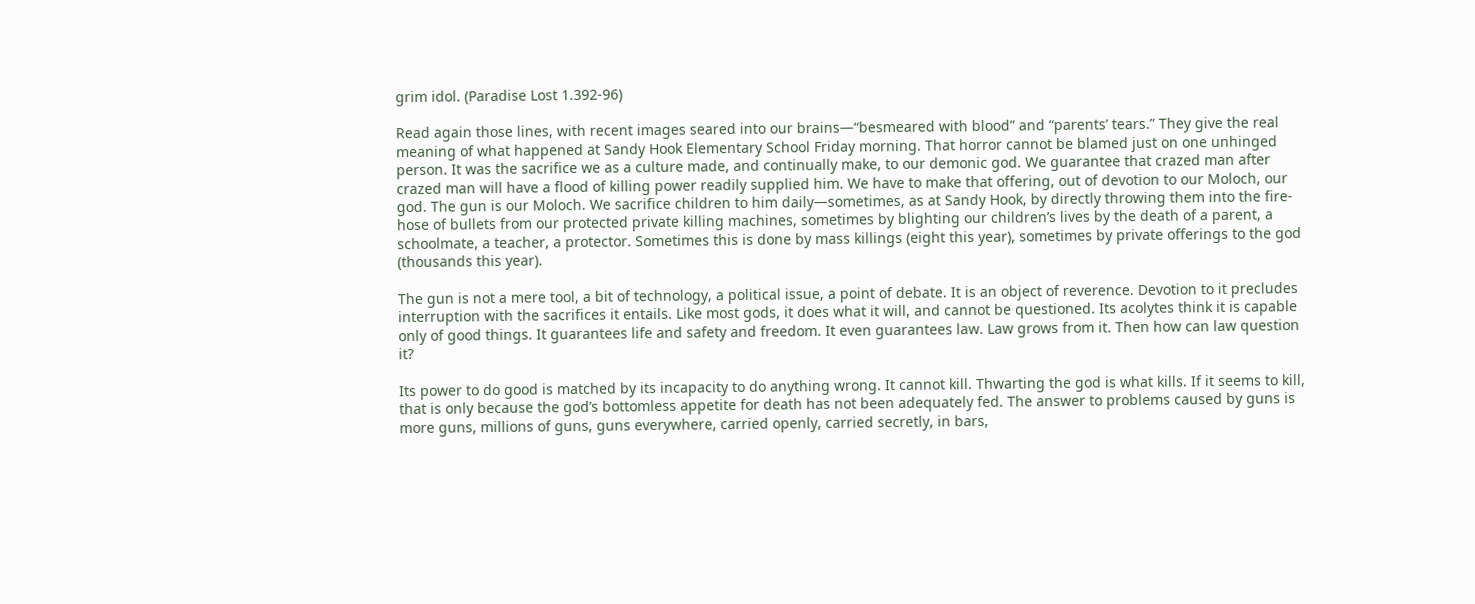grim idol. (Paradise Lost 1.392-96)

Read again those lines, with recent images seared into our brains—“besmeared with blood” and “parents’ tears.” They give the real meaning of what happened at Sandy Hook Elementary School Friday morning. That horror cannot be blamed just on one unhinged person. It was the sacrifice we as a culture made, and continually make, to our demonic god. We guarantee that crazed man after crazed man will have a flood of killing power readily supplied him. We have to make that offering, out of devotion to our Moloch, our god. The gun is our Moloch. We sacrifice children to him daily—sometimes, as at Sandy Hook, by directly throwing them into the fire-hose of bullets from our protected private killing machines, sometimes by blighting our children’s lives by the death of a parent, a schoolmate, a teacher, a protector. Sometimes this is done by mass killings (eight this year), sometimes by private offerings to the god (thousands this year).

The gun is not a mere tool, a bit of technology, a political issue, a point of debate. It is an object of reverence. Devotion to it precludes interruption with the sacrifices it entails. Like most gods, it does what it will, and cannot be questioned. Its acolytes think it is capable only of good things. It guarantees life and safety and freedom. It even guarantees law. Law grows from it. Then how can law question it?

Its power to do good is matched by its incapacity to do anything wrong. It cannot kill. Thwarting the god is what kills. If it seems to kill, that is only because the god’s bottomless appetite for death has not been adequately fed. The answer to problems caused by guns is more guns, millions of guns, guns everywhere, carried openly, carried secretly, in bars,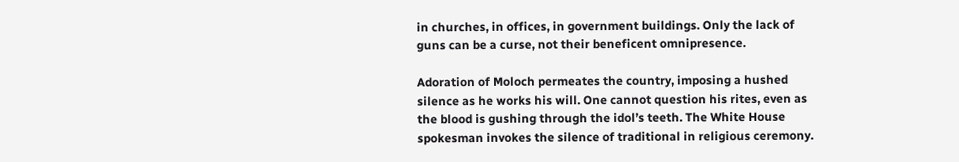in churches, in offices, in government buildings. Only the lack of guns can be a curse, not their beneficent omnipresence.

Adoration of Moloch permeates the country, imposing a hushed silence as he works his will. One cannot question his rites, even as the blood is gushing through the idol’s teeth. The White House spokesman invokes the silence of traditional in religious ceremony.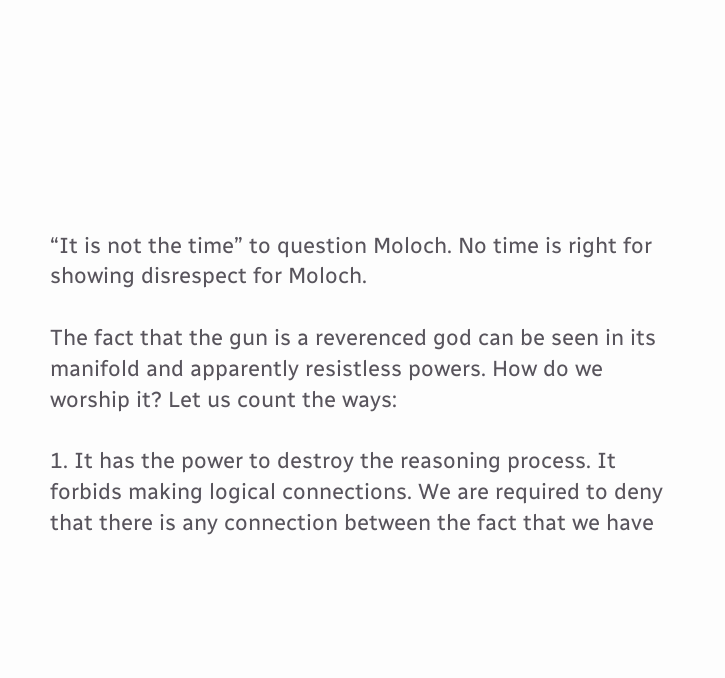“It is not the time” to question Moloch. No time is right for showing disrespect for Moloch.

The fact that the gun is a reverenced god can be seen in its manifold and apparently resistless powers. How do we worship it? Let us count the ways:

1. It has the power to destroy the reasoning process. It forbids making logical connections. We are required to deny that there is any connection between the fact that we have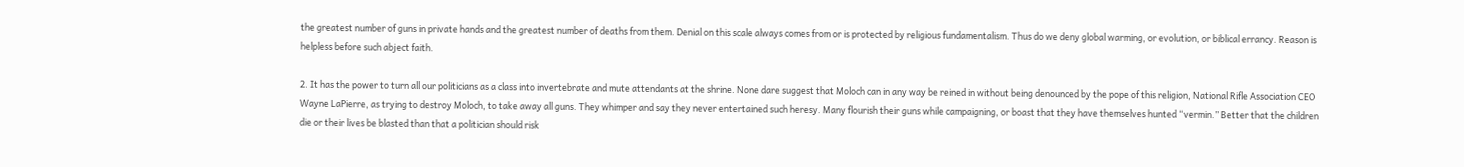the greatest number of guns in private hands and the greatest number of deaths from them. Denial on this scale always comes from or is protected by religious fundamentalism. Thus do we deny global warming, or evolution, or biblical errancy. Reason is helpless before such abject faith.

2. It has the power to turn all our politicians as a class into invertebrate and mute attendants at the shrine. None dare suggest that Moloch can in any way be reined in without being denounced by the pope of this religion, National Rifle Association CEO Wayne LaPierre, as trying to destroy Moloch, to take away all guns. They whimper and say they never entertained such heresy. Many flourish their guns while campaigning, or boast that they have themselves hunted “vermin.” Better that the children die or their lives be blasted than that a politician should risk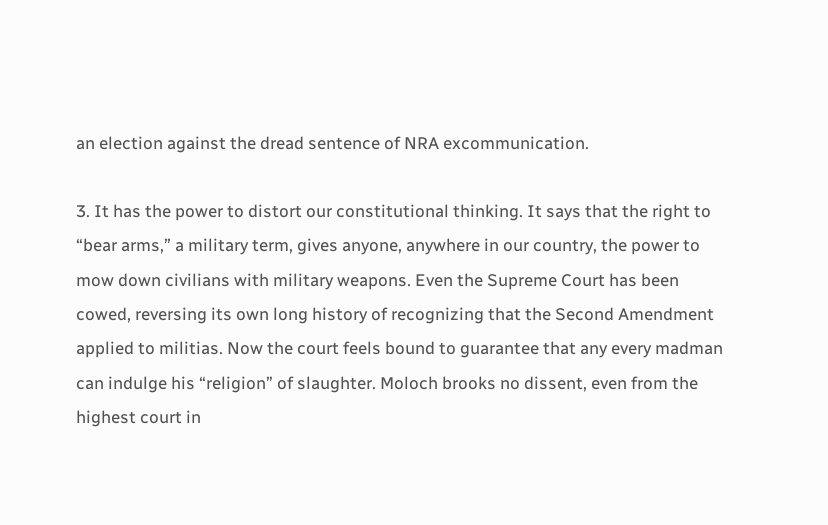an election against the dread sentence of NRA excommunication.

3. It has the power to distort our constitutional thinking. It says that the right to “bear arms,” a military term, gives anyone, anywhere in our country, the power to mow down civilians with military weapons. Even the Supreme Court has been cowed, reversing its own long history of recognizing that the Second Amendment applied to militias. Now the court feels bound to guarantee that any every madman can indulge his “religion” of slaughter. Moloch brooks no dissent, even from the highest court in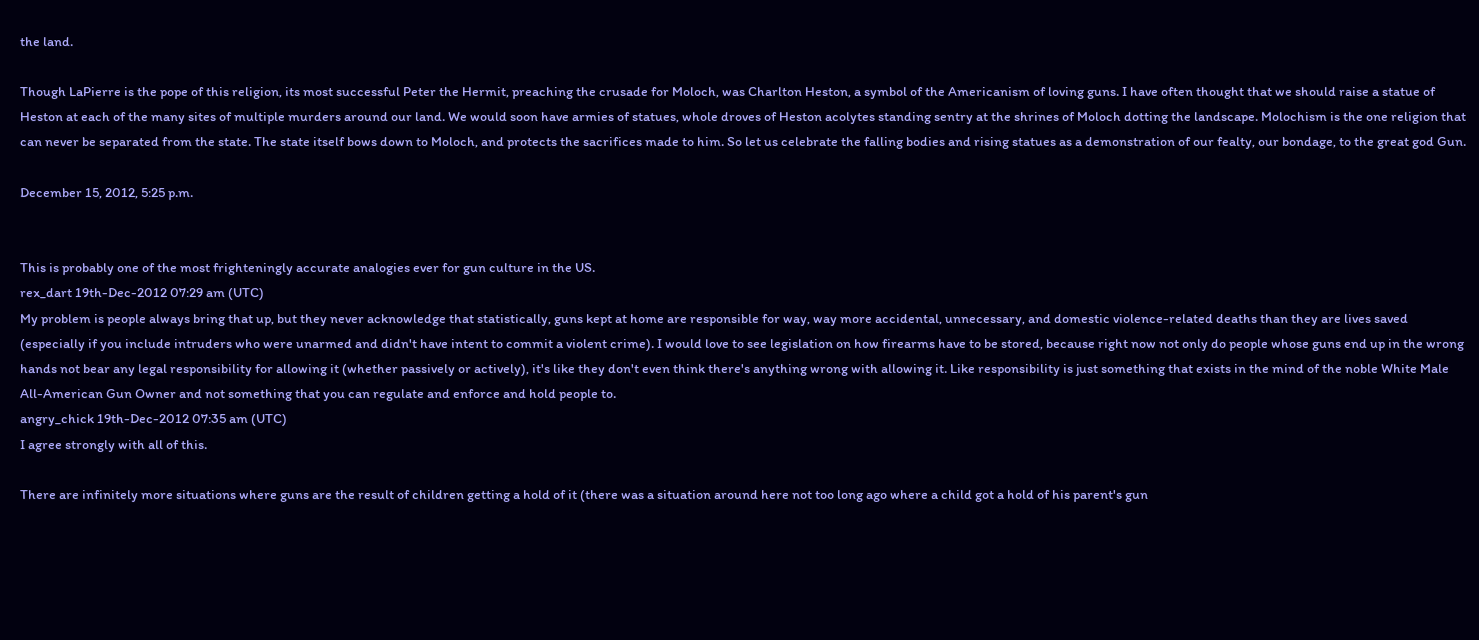the land.

Though LaPierre is the pope of this religion, its most successful Peter the Hermit, preaching the crusade for Moloch, was Charlton Heston, a symbol of the Americanism of loving guns. I have often thought that we should raise a statue of Heston at each of the many sites of multiple murders around our land. We would soon have armies of statues, whole droves of Heston acolytes standing sentry at the shrines of Moloch dotting the landscape. Molochism is the one religion that can never be separated from the state. The state itself bows down to Moloch, and protects the sacrifices made to him. So let us celebrate the falling bodies and rising statues as a demonstration of our fealty, our bondage, to the great god Gun.

December 15, 2012, 5:25 p.m.


This is probably one of the most frighteningly accurate analogies ever for gun culture in the US.
rex_dart 19th-Dec-2012 07:29 am (UTC)
My problem is people always bring that up, but they never acknowledge that statistically, guns kept at home are responsible for way, way more accidental, unnecessary, and domestic violence-related deaths than they are lives saved (especially if you include intruders who were unarmed and didn't have intent to commit a violent crime). I would love to see legislation on how firearms have to be stored, because right now not only do people whose guns end up in the wrong hands not bear any legal responsibility for allowing it (whether passively or actively), it's like they don't even think there's anything wrong with allowing it. Like responsibility is just something that exists in the mind of the noble White Male All-American Gun Owner and not something that you can regulate and enforce and hold people to.
angry_chick 19th-Dec-2012 07:35 am (UTC)
I agree strongly with all of this.

There are infinitely more situations where guns are the result of children getting a hold of it (there was a situation around here not too long ago where a child got a hold of his parent's gun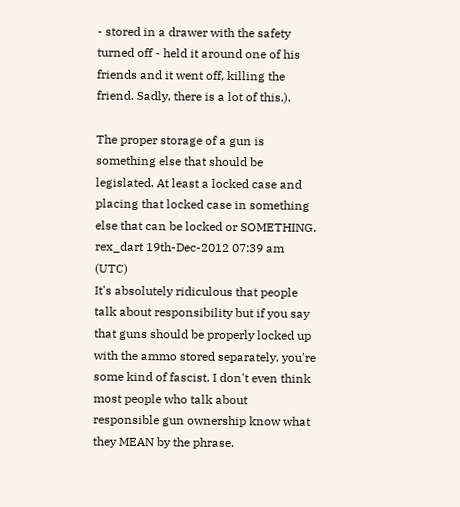- stored in a drawer with the safety turned off - held it around one of his friends and it went off, killing the friend. Sadly, there is a lot of this.).

The proper storage of a gun is something else that should be legislated. At least a locked case and placing that locked case in something else that can be locked or SOMETHING.
rex_dart 19th-Dec-2012 07:39 am (UTC)
It's absolutely ridiculous that people talk about responsibility but if you say that guns should be properly locked up with the ammo stored separately, you're some kind of fascist. I don't even think most people who talk about responsible gun ownership know what they MEAN by the phrase.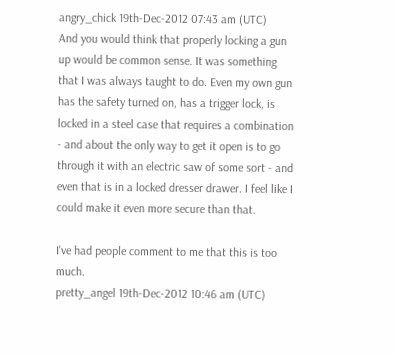angry_chick 19th-Dec-2012 07:43 am (UTC)
And you would think that properly locking a gun up would be common sense. It was something that I was always taught to do. Even my own gun has the safety turned on, has a trigger lock, is locked in a steel case that requires a combination - and about the only way to get it open is to go through it with an electric saw of some sort - and even that is in a locked dresser drawer. I feel like I could make it even more secure than that.

I've had people comment to me that this is too much.
pretty_angel 19th-Dec-2012 10:46 am (UTC)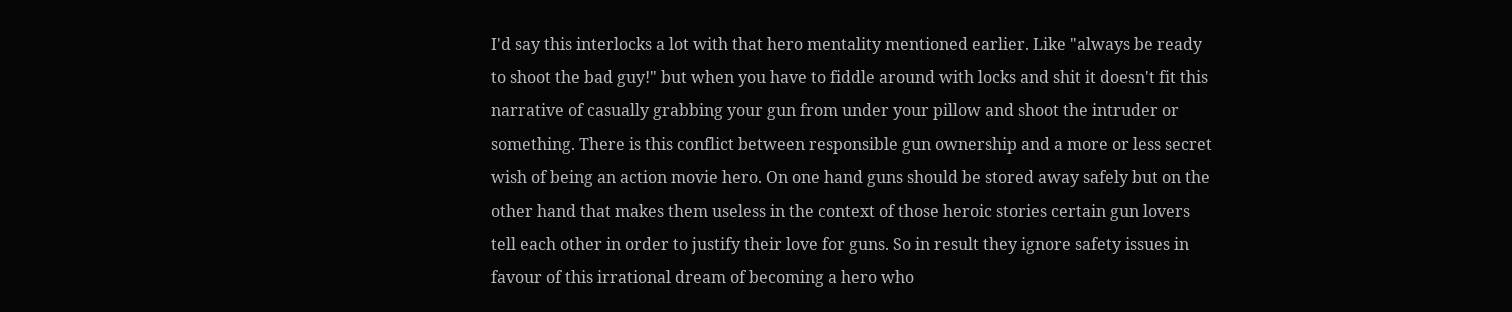I'd say this interlocks a lot with that hero mentality mentioned earlier. Like "always be ready to shoot the bad guy!" but when you have to fiddle around with locks and shit it doesn't fit this narrative of casually grabbing your gun from under your pillow and shoot the intruder or something. There is this conflict between responsible gun ownership and a more or less secret wish of being an action movie hero. On one hand guns should be stored away safely but on the other hand that makes them useless in the context of those heroic stories certain gun lovers tell each other in order to justify their love for guns. So in result they ignore safety issues in favour of this irrational dream of becoming a hero who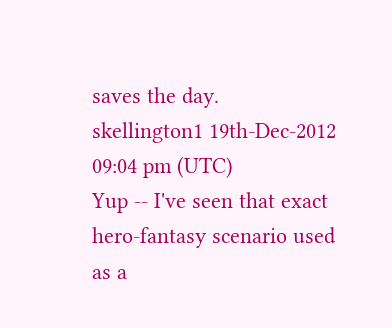saves the day.
skellington1 19th-Dec-2012 09:04 pm (UTC)
Yup -- I've seen that exact hero-fantasy scenario used as a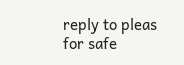reply to pleas for safe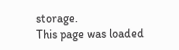storage.
This page was loaded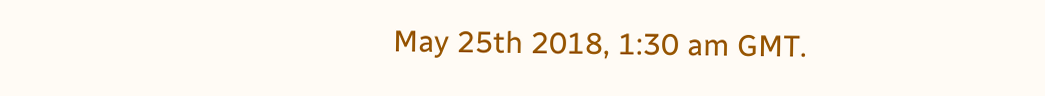May 25th 2018, 1:30 am GMT.